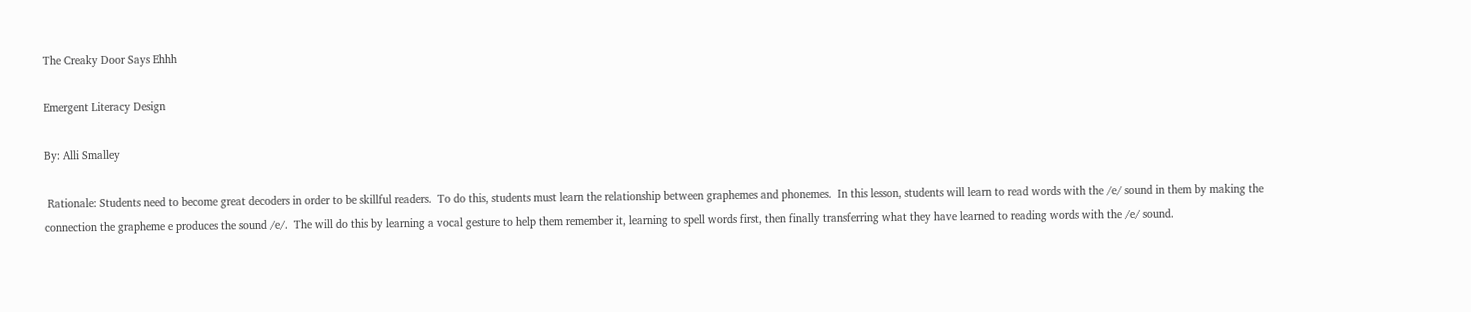The Creaky Door Says Ehhh

Emergent Literacy Design

By: Alli Smalley

 Rationale: Students need to become great decoders in order to be skillful readers.  To do this, students must learn the relationship between graphemes and phonemes.  In this lesson, students will learn to read words with the /e/ sound in them by making the connection the grapheme e produces the sound /e/.  The will do this by learning a vocal gesture to help them remember it, learning to spell words first, then finally transferring what they have learned to reading words with the /e/ sound.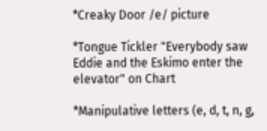*Creaky Door /e/ picture

*Tongue Tickler "Everybody saw Eddie and the Eskimo enter the elevator" on Chart

*Manipulative letters (e, d, t, n, g,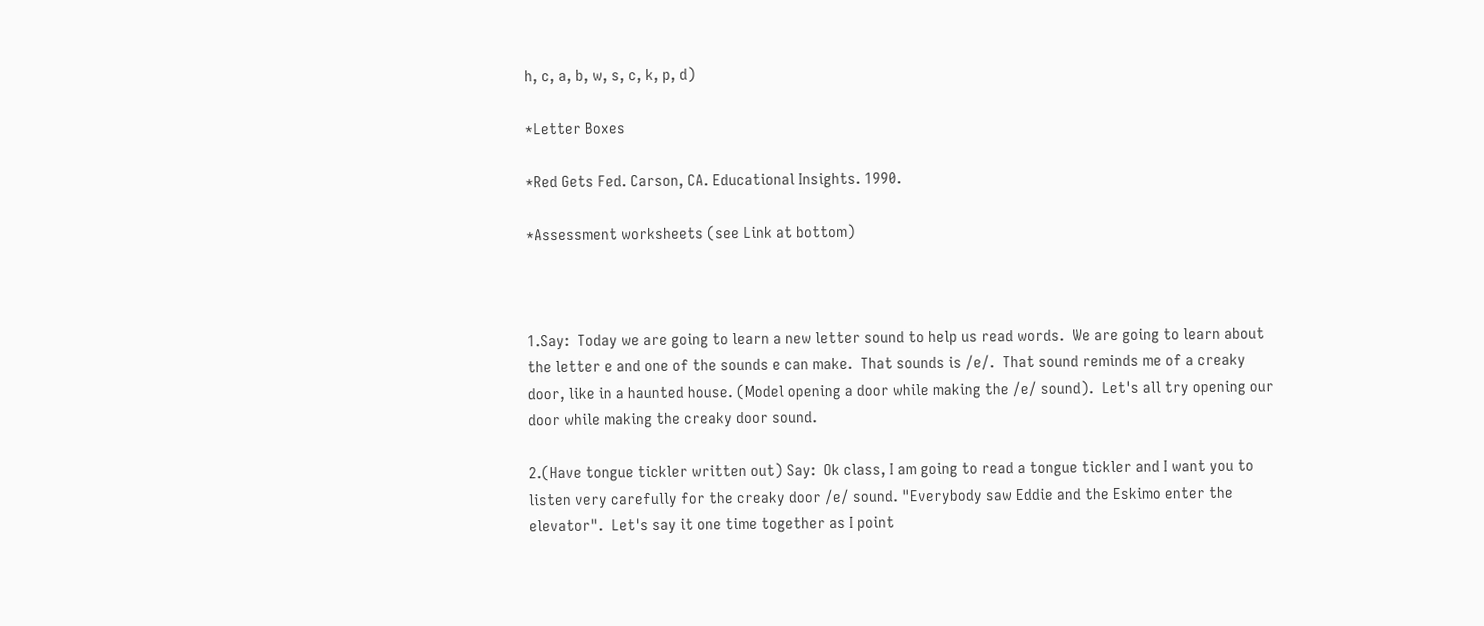h, c, a, b, w, s, c, k, p, d)

*Letter Boxes

*Red Gets Fed. Carson, CA. Educational Insights. 1990.

*Assessment worksheets (see Link at bottom)



1.Say:  Today we are going to learn a new letter sound to help us read words.  We are going to learn about the letter e and one of the sounds e can make.  That sounds is /e/.  That sound reminds me of a creaky door, like in a haunted house. (Model opening a door while making the /e/ sound).  Let's all try opening our door while making the creaky door sound.

2.(Have tongue tickler written out) Say:  Ok class, I am going to read a tongue tickler and I want you to listen very carefully for the creaky door /e/ sound. "Everybody saw Eddie and the Eskimo enter the elevator".  Let's say it one time together as I point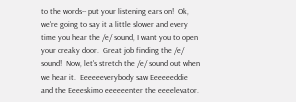to the words-- put your listening ears on!  Ok, we're going to say it a little slower and every time you hear the /e/ sound, I want you to open your creaky door.  Great job finding the /e/ sound!  Now, let's stretch the /e/ sound out when we hear it.  Eeeeeeverybody saw Eeeeeeddie and the Eeeeskimo eeeeeenter the eeeelevator.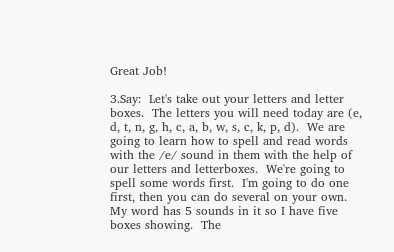Great Job!

3.Say:  Let's take out your letters and letter boxes.  The letters you will need today are (e, d, t, n, g, h, c, a, b, w, s, c, k, p, d).  We are going to learn how to spell and read words with the /e/ sound in them with the help of our letters and letterboxes.  We're going to spell some words first.  I'm going to do one first, then you can do several on your own. My word has 5 sounds in it so I have five boxes showing.  The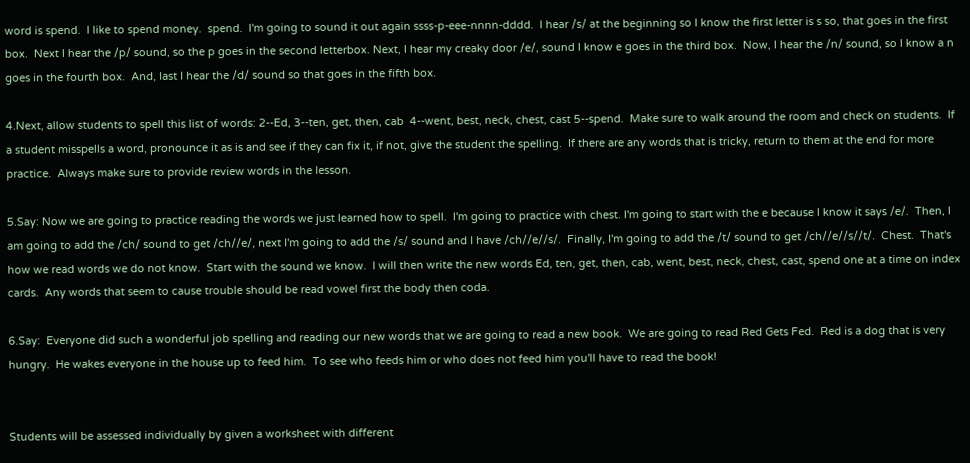word is spend.  I like to spend money.  spend.  I'm going to sound it out again ssss-p-eee-nnnn-dddd.  I hear /s/ at the beginning so I know the first letter is s so, that goes in the first box.  Next I hear the /p/ sound, so the p goes in the second letterbox. Next, I hear my creaky door /e/, sound I know e goes in the third box.  Now, I hear the /n/ sound, so I know a n goes in the fourth box.  And, last I hear the /d/ sound so that goes in the fifth box.

4.Next, allow students to spell this list of words: 2--Ed, 3--ten, get, then, cab  4--went, best, neck, chest, cast 5--spend.  Make sure to walk around the room and check on students.  If a student misspells a word, pronounce it as is and see if they can fix it, if not, give the student the spelling.  If there are any words that is tricky, return to them at the end for more practice.  Always make sure to provide review words in the lesson.

5.Say: Now we are going to practice reading the words we just learned how to spell.  I'm going to practice with chest. I'm going to start with the e because I know it says /e/.  Then, I am going to add the /ch/ sound to get /ch//e/, next I'm going to add the /s/ sound and I have /ch//e//s/.  Finally, I'm going to add the /t/ sound to get /ch//e//s//t/.  Chest.  That's how we read words we do not know.  Start with the sound we know.  I will then write the new words Ed, ten, get, then, cab, went, best, neck, chest, cast, spend one at a time on index cards.  Any words that seem to cause trouble should be read vowel first the body then coda.

6.Say:  Everyone did such a wonderful job spelling and reading our new words that we are going to read a new book.  We are going to read Red Gets Fed.  Red is a dog that is very hungry.  He wakes everyone in the house up to feed him.  To see who feeds him or who does not feed him you'll have to read the book!


Students will be assessed individually by given a worksheet with different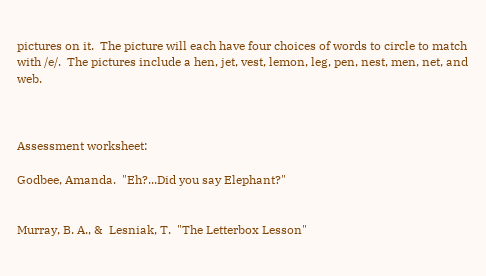pictures on it.  The picture will each have four choices of words to circle to match with /e/.  The pictures include a hen, jet, vest, lemon, leg, pen, nest, men, net, and web.



Assessment worksheet:

Godbee, Amanda.  "Eh?...Did you say Elephant?"


Murray, B. A., &  Lesniak, T.  "The Letterbox Lesson"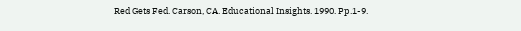Red Gets Fed. Carson, CA. Educational Insights. 1990. Pp.1-9.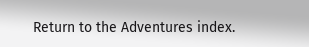Return to the Adventures index.